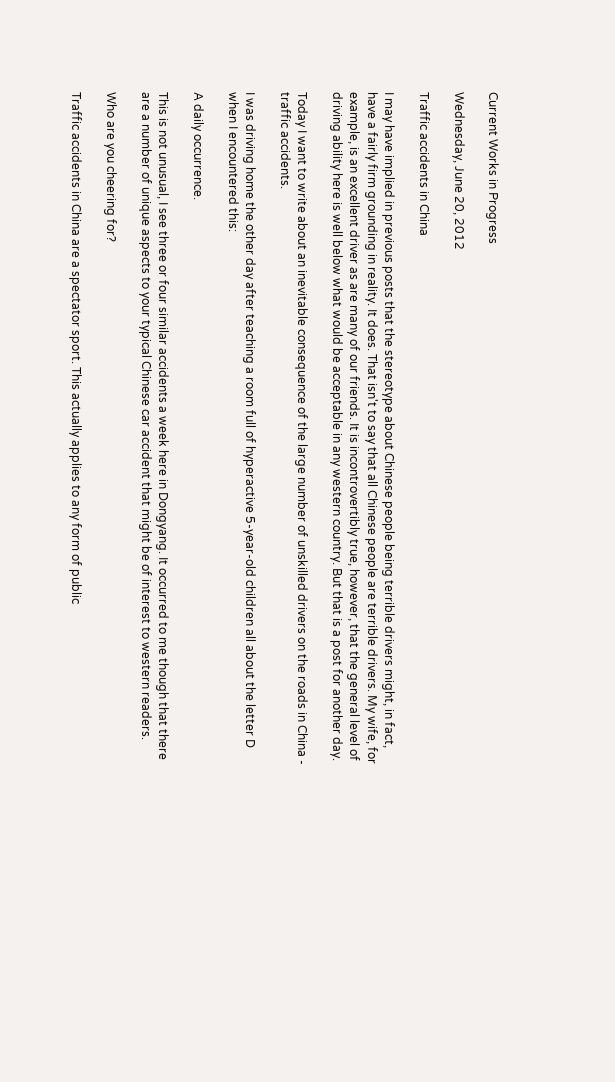Current Works in Progress

Wednesday, June 20, 2012

Traffic accidents in China

I may have implied in previous posts that the stereotype about Chinese people being terrible drivers might, in fact, have a fairly firm grounding in reality. It does. That isn't to say that all Chinese people are terrible drivers. My wife, for example, is an excellent driver as are many of our friends. It is incontrovertibly true, however, that the general level of driving ability here is well below what would be acceptable in any western country. But that is a post for another day.

Today I want to write about an inevitable consequence of the large number of unskilled drivers on the roads in China - traffic accidents.

I was driving home the other day after teaching a room full of hyperactive 5-year-old children all about the letter D when I encountered this:

A daily occurrence.

This is not unusual, I see three or four similar accidents a week here in Dongyang. It occurred to me though that there are a number of unique aspects to your typical Chinese car accident that might be of interest to western readers.

Who are you cheering for?

Traffic accidents in China are a spectator sport. This actually applies to any form of public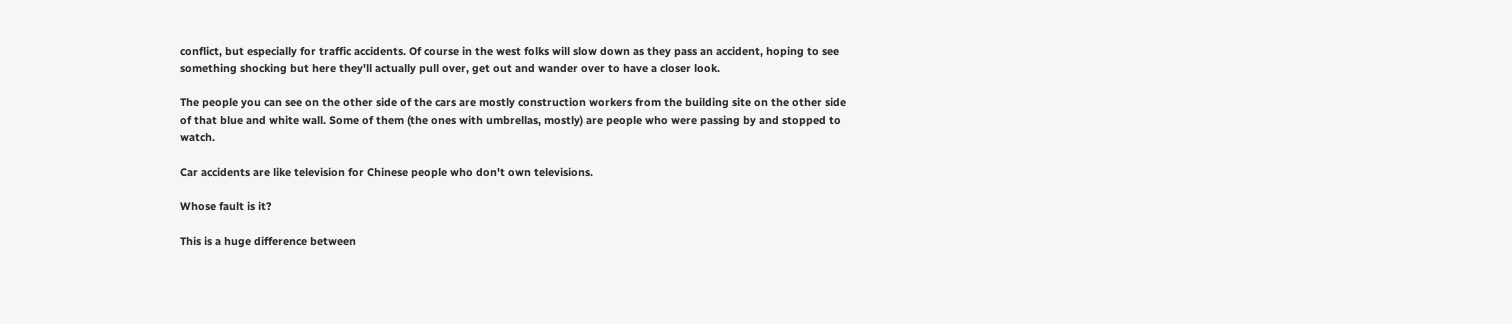conflict, but especially for traffic accidents. Of course in the west folks will slow down as they pass an accident, hoping to see something shocking but here they'll actually pull over, get out and wander over to have a closer look.

The people you can see on the other side of the cars are mostly construction workers from the building site on the other side of that blue and white wall. Some of them (the ones with umbrellas, mostly) are people who were passing by and stopped to watch.

Car accidents are like television for Chinese people who don't own televisions.

Whose fault is it?

This is a huge difference between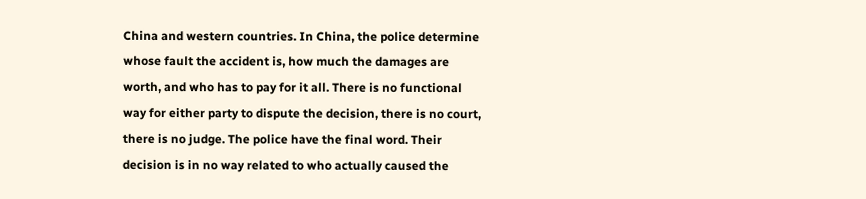China and western countries. In China, the police determine whose fault the accident is, how much the damages are worth, and who has to pay for it all. There is no functional way for either party to dispute the decision, there is no court, there is no judge. The police have the final word. Their decision is in no way related to who actually caused the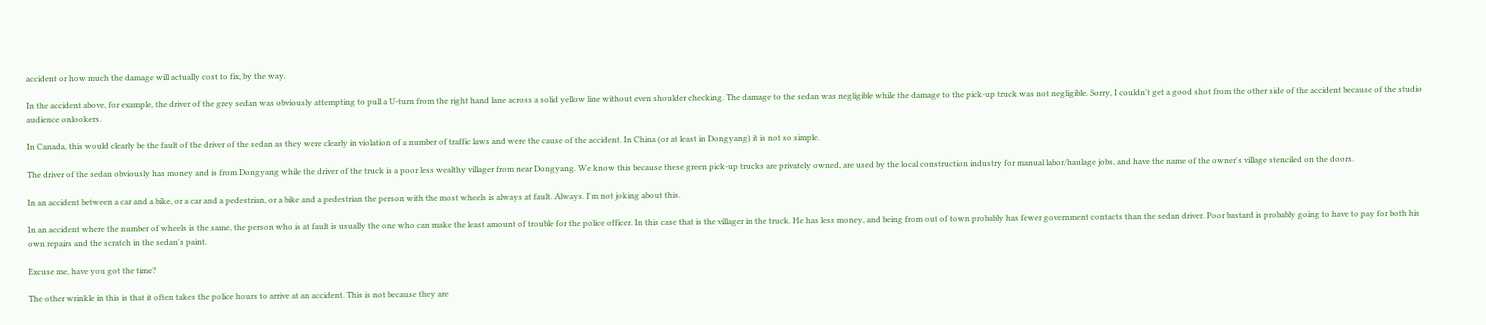accident or how much the damage will actually cost to fix, by the way.

In the accident above, for example, the driver of the grey sedan was obviously attempting to pull a U-turn from the right hand lane across a solid yellow line without even shoulder checking. The damage to the sedan was negligible while the damage to the pick-up truck was not negligible. Sorry, I couldn't get a good shot from the other side of the accident because of the studio audience onlookers.

In Canada, this would clearly be the fault of the driver of the sedan as they were clearly in violation of a number of traffic laws and were the cause of the accident. In China (or at least in Dongyang) it is not so simple.

The driver of the sedan obviously has money and is from Dongyang while the driver of the truck is a poor less wealthy villager from near Dongyang. We know this because these green pick-up trucks are privately owned, are used by the local construction industry for manual labor/haulage jobs, and have the name of the owner's village stenciled on the doors.

In an accident between a car and a bike, or a car and a pedestrian, or a bike and a pedestrian the person with the most wheels is always at fault. Always. I'm not joking about this.

In an accident where the number of wheels is the same, the person who is at fault is usually the one who can make the least amount of trouble for the police officer. In this case that is the villager in the truck. He has less money, and being from out of town probably has fewer government contacts than the sedan driver. Poor bastard is probably going to have to pay for both his own repairs and the scratch in the sedan's paint.

Excuse me, have you got the time?

The other wrinkle in this is that it often takes the police hours to arrive at an accident. This is not because they are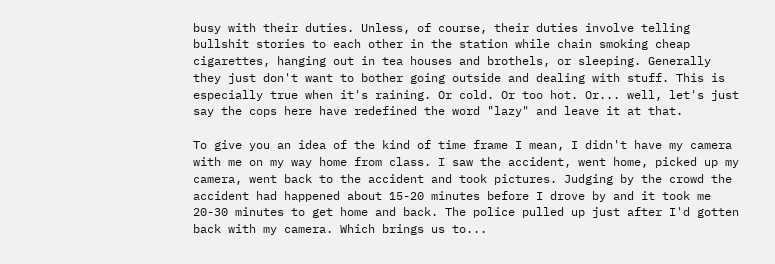busy with their duties. Unless, of course, their duties involve telling bullshit stories to each other in the station while chain smoking cheap cigarettes, hanging out in tea houses and brothels, or sleeping. Generally they just don't want to bother going outside and dealing with stuff. This is especially true when it's raining. Or cold. Or too hot. Or... well, let's just say the cops here have redefined the word "lazy" and leave it at that.

To give you an idea of the kind of time frame I mean, I didn't have my camera with me on my way home from class. I saw the accident, went home, picked up my camera, went back to the accident and took pictures. Judging by the crowd the accident had happened about 15-20 minutes before I drove by and it took me 20-30 minutes to get home and back. The police pulled up just after I'd gotten back with my camera. Which brings us to...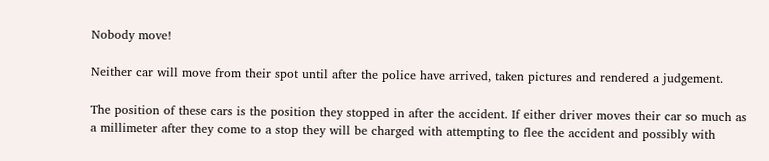Nobody move!

Neither car will move from their spot until after the police have arrived, taken pictures and rendered a judgement.

The position of these cars is the position they stopped in after the accident. If either driver moves their car so much as a millimeter after they come to a stop they will be charged with attempting to flee the accident and possibly with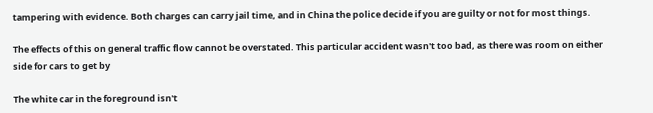tampering with evidence. Both charges can carry jail time, and in China the police decide if you are guilty or not for most things.

The effects of this on general traffic flow cannot be overstated. This particular accident wasn't too bad, as there was room on either side for cars to get by

The white car in the foreground isn't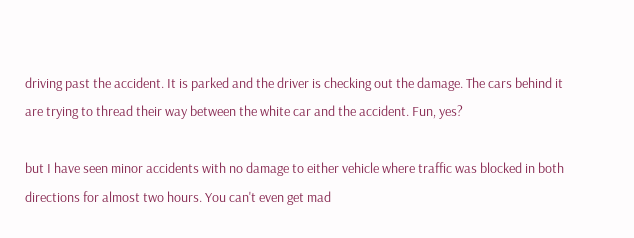driving past the accident. It is parked and the driver is checking out the damage. The cars behind it are trying to thread their way between the white car and the accident. Fun, yes?

but I have seen minor accidents with no damage to either vehicle where traffic was blocked in both directions for almost two hours. You can't even get mad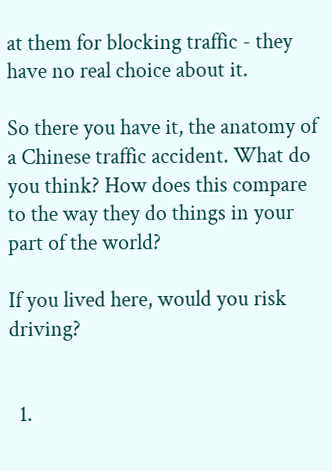at them for blocking traffic - they have no real choice about it.

So there you have it, the anatomy of a Chinese traffic accident. What do you think? How does this compare to the way they do things in your part of the world?

If you lived here, would you risk driving?


  1.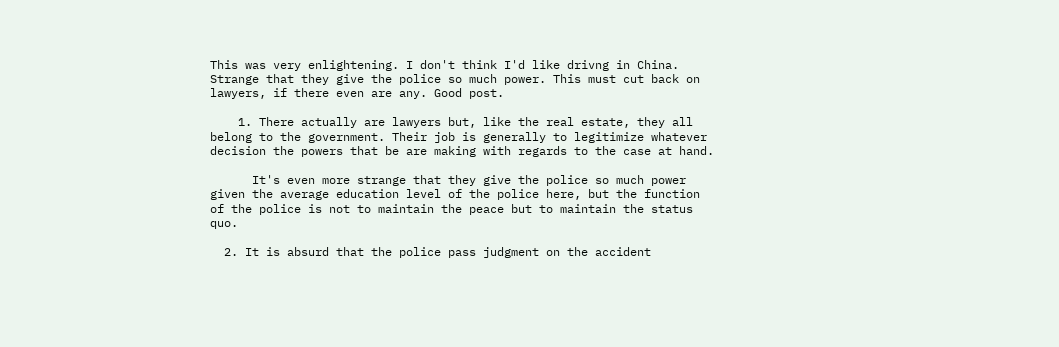This was very enlightening. I don't think I'd like drivng in China. Strange that they give the police so much power. This must cut back on lawyers, if there even are any. Good post.

    1. There actually are lawyers but, like the real estate, they all belong to the government. Their job is generally to legitimize whatever decision the powers that be are making with regards to the case at hand.

      It's even more strange that they give the police so much power given the average education level of the police here, but the function of the police is not to maintain the peace but to maintain the status quo.

  2. It is absurd that the police pass judgment on the accident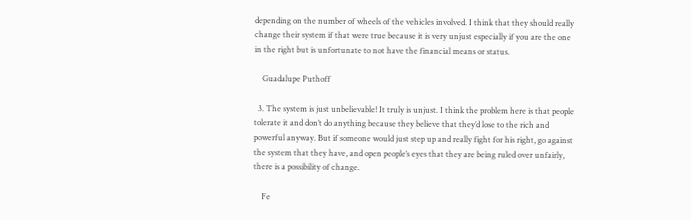depending on the number of wheels of the vehicles involved. I think that they should really change their system if that were true because it is very unjust especially if you are the one in the right but is unfortunate to not have the financial means or status.

    Guadalupe Puthoff

  3. The system is just unbelievable! It truly is unjust. I think the problem here is that people tolerate it and don’t do anything because they believe that they’d lose to the rich and powerful anyway. But if someone would just step up and really fight for his right, go against the system that they have, and open people’s eyes that they are being ruled over unfairly, there is a possibility of change.

    Fe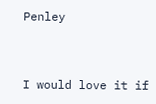Penley


I would love it if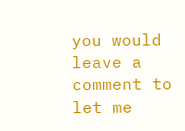you would leave a comment to let me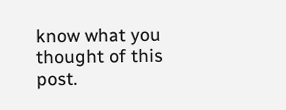know what you thought of this post.